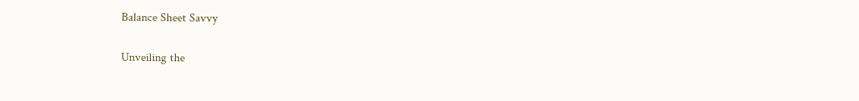Balance Sheet Savvy

Unveiling the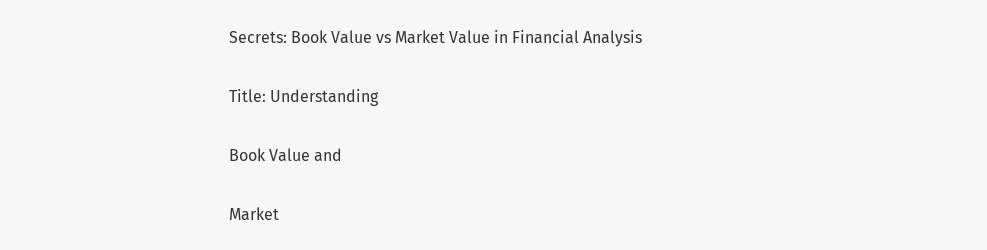Secrets: Book Value vs Market Value in Financial Analysis

Title: Understanding

Book Value and

Market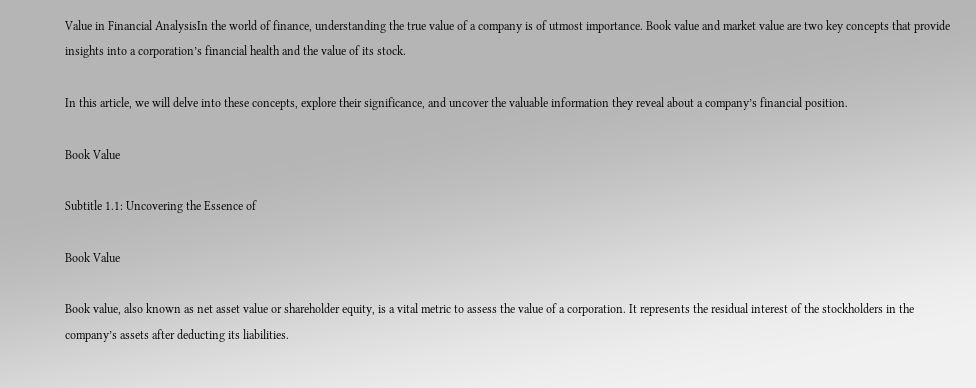Value in Financial AnalysisIn the world of finance, understanding the true value of a company is of utmost importance. Book value and market value are two key concepts that provide insights into a corporation’s financial health and the value of its stock.

In this article, we will delve into these concepts, explore their significance, and uncover the valuable information they reveal about a company’s financial position.

Book Value

Subtitle 1.1: Uncovering the Essence of

Book Value

Book value, also known as net asset value or shareholder equity, is a vital metric to assess the value of a corporation. It represents the residual interest of the stockholders in the company’s assets after deducting its liabilities.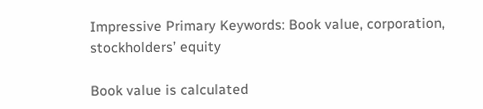Impressive Primary Keywords: Book value, corporation, stockholders’ equity

Book value is calculated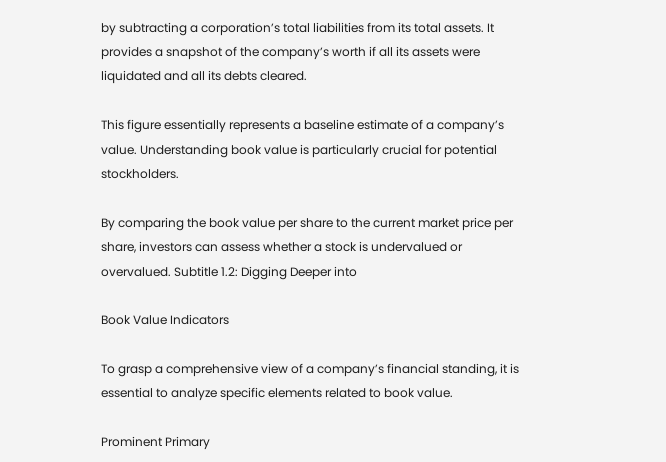by subtracting a corporation’s total liabilities from its total assets. It provides a snapshot of the company’s worth if all its assets were liquidated and all its debts cleared.

This figure essentially represents a baseline estimate of a company’s value. Understanding book value is particularly crucial for potential stockholders.

By comparing the book value per share to the current market price per share, investors can assess whether a stock is undervalued or overvalued. Subtitle 1.2: Digging Deeper into

Book Value Indicators

To grasp a comprehensive view of a company’s financial standing, it is essential to analyze specific elements related to book value.

Prominent Primary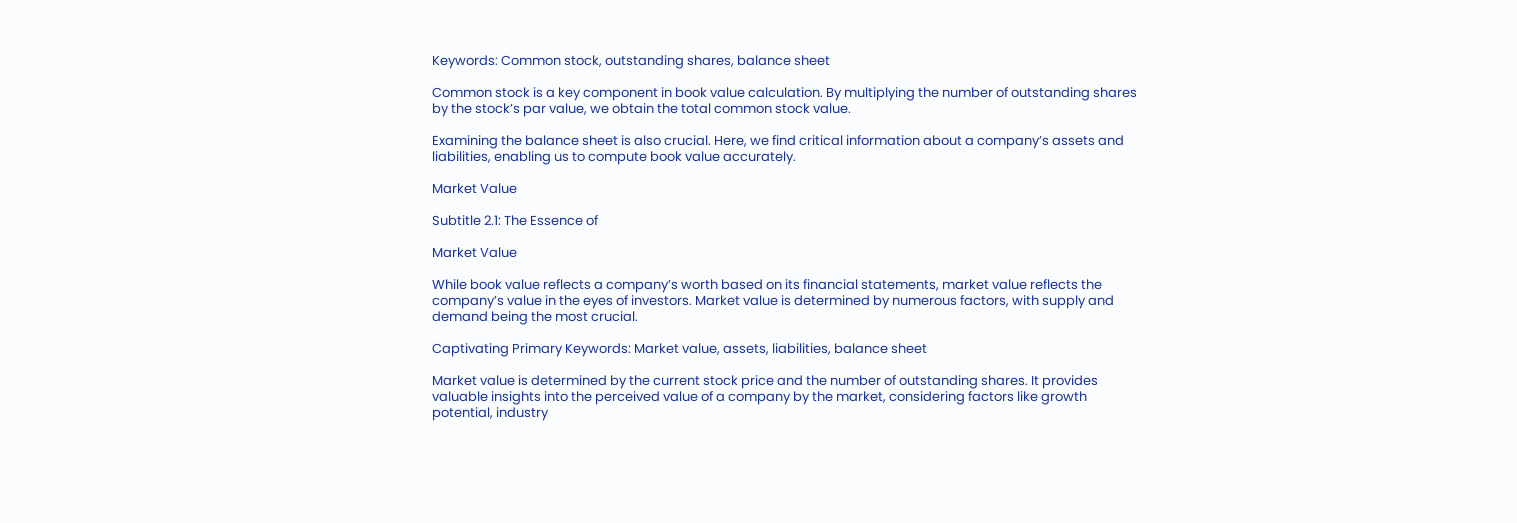Keywords: Common stock, outstanding shares, balance sheet

Common stock is a key component in book value calculation. By multiplying the number of outstanding shares by the stock’s par value, we obtain the total common stock value.

Examining the balance sheet is also crucial. Here, we find critical information about a company’s assets and liabilities, enabling us to compute book value accurately.

Market Value

Subtitle 2.1: The Essence of

Market Value

While book value reflects a company’s worth based on its financial statements, market value reflects the company’s value in the eyes of investors. Market value is determined by numerous factors, with supply and demand being the most crucial.

Captivating Primary Keywords: Market value, assets, liabilities, balance sheet

Market value is determined by the current stock price and the number of outstanding shares. It provides valuable insights into the perceived value of a company by the market, considering factors like growth potential, industry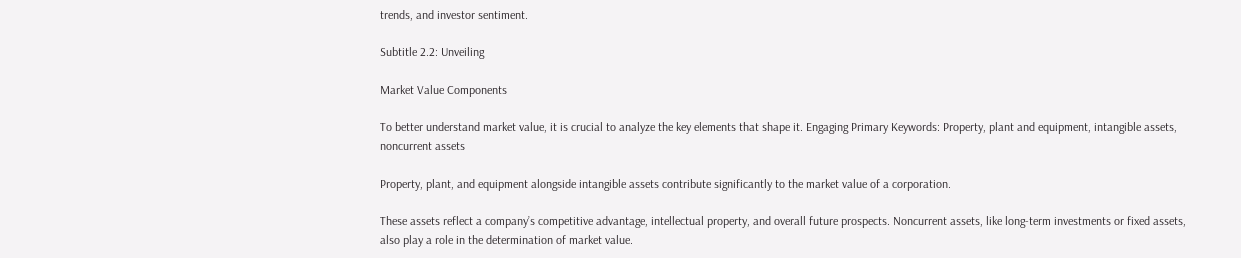trends, and investor sentiment.

Subtitle 2.2: Unveiling

Market Value Components

To better understand market value, it is crucial to analyze the key elements that shape it. Engaging Primary Keywords: Property, plant and equipment, intangible assets, noncurrent assets

Property, plant, and equipment alongside intangible assets contribute significantly to the market value of a corporation.

These assets reflect a company’s competitive advantage, intellectual property, and overall future prospects. Noncurrent assets, like long-term investments or fixed assets, also play a role in the determination of market value.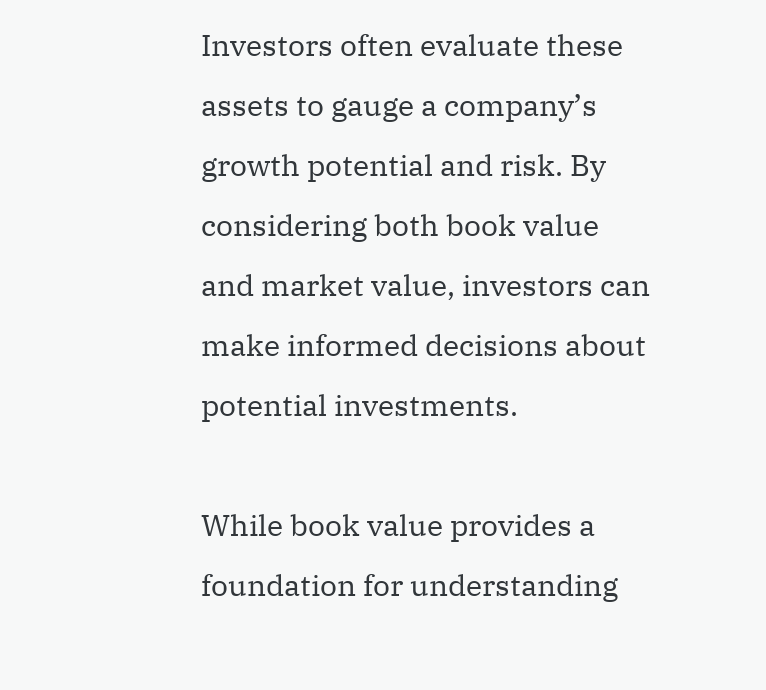Investors often evaluate these assets to gauge a company’s growth potential and risk. By considering both book value and market value, investors can make informed decisions about potential investments.

While book value provides a foundation for understanding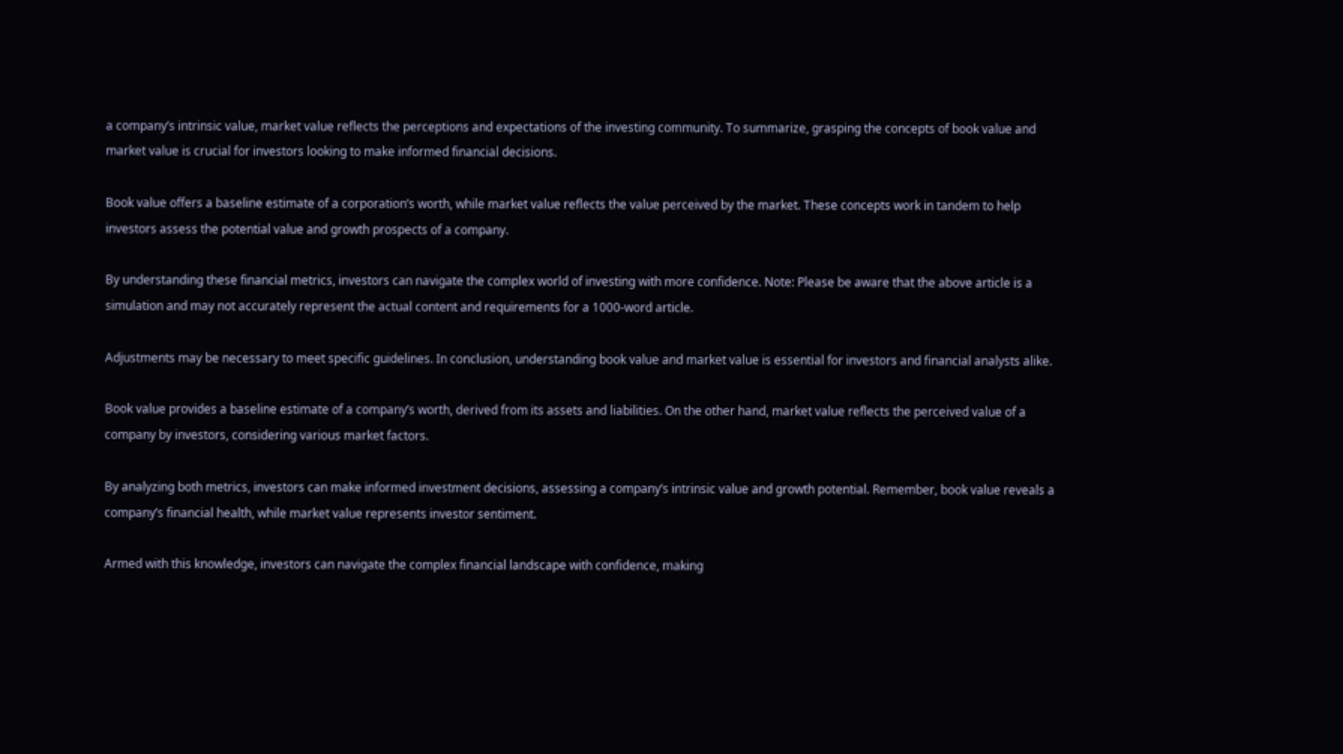a company’s intrinsic value, market value reflects the perceptions and expectations of the investing community. To summarize, grasping the concepts of book value and market value is crucial for investors looking to make informed financial decisions.

Book value offers a baseline estimate of a corporation’s worth, while market value reflects the value perceived by the market. These concepts work in tandem to help investors assess the potential value and growth prospects of a company.

By understanding these financial metrics, investors can navigate the complex world of investing with more confidence. Note: Please be aware that the above article is a simulation and may not accurately represent the actual content and requirements for a 1000-word article.

Adjustments may be necessary to meet specific guidelines. In conclusion, understanding book value and market value is essential for investors and financial analysts alike.

Book value provides a baseline estimate of a company’s worth, derived from its assets and liabilities. On the other hand, market value reflects the perceived value of a company by investors, considering various market factors.

By analyzing both metrics, investors can make informed investment decisions, assessing a company’s intrinsic value and growth potential. Remember, book value reveals a company’s financial health, while market value represents investor sentiment.

Armed with this knowledge, investors can navigate the complex financial landscape with confidence, making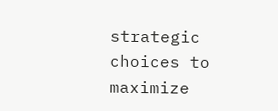strategic choices to maximize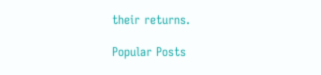their returns.

Popular Posts